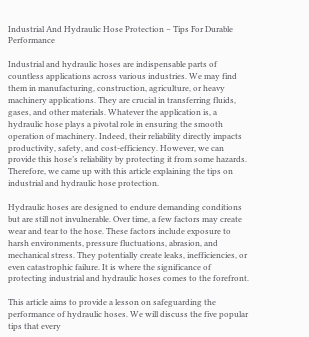Industrial And Hydraulic Hose Protection – Tips For Durable Performance

Industrial and hydraulic hoses are indispensable parts of countless applications across various industries. We may find them in manufacturing, construction, agriculture, or heavy machinery applications. They are crucial in transferring fluids, gases, and other materials. Whatever the application is, a hydraulic hose plays a pivotal role in ensuring the smooth operation of machinery. Indeed, their reliability directly impacts productivity, safety, and cost-efficiency. However, we can provide this hose’s reliability by protecting it from some hazards. Therefore, we came up with this article explaining the tips on industrial and hydraulic hose protection.

Hydraulic hoses are designed to endure demanding conditions but are still not invulnerable. Over time, a few factors may create wear and tear to the hose. These factors include exposure to harsh environments, pressure fluctuations, abrasion, and mechanical stress. They potentially create leaks, inefficiencies, or even catastrophic failure. It is where the significance of protecting industrial and hydraulic hoses comes to the forefront.

This article aims to provide a lesson on safeguarding the performance of hydraulic hoses. We will discuss the five popular tips that every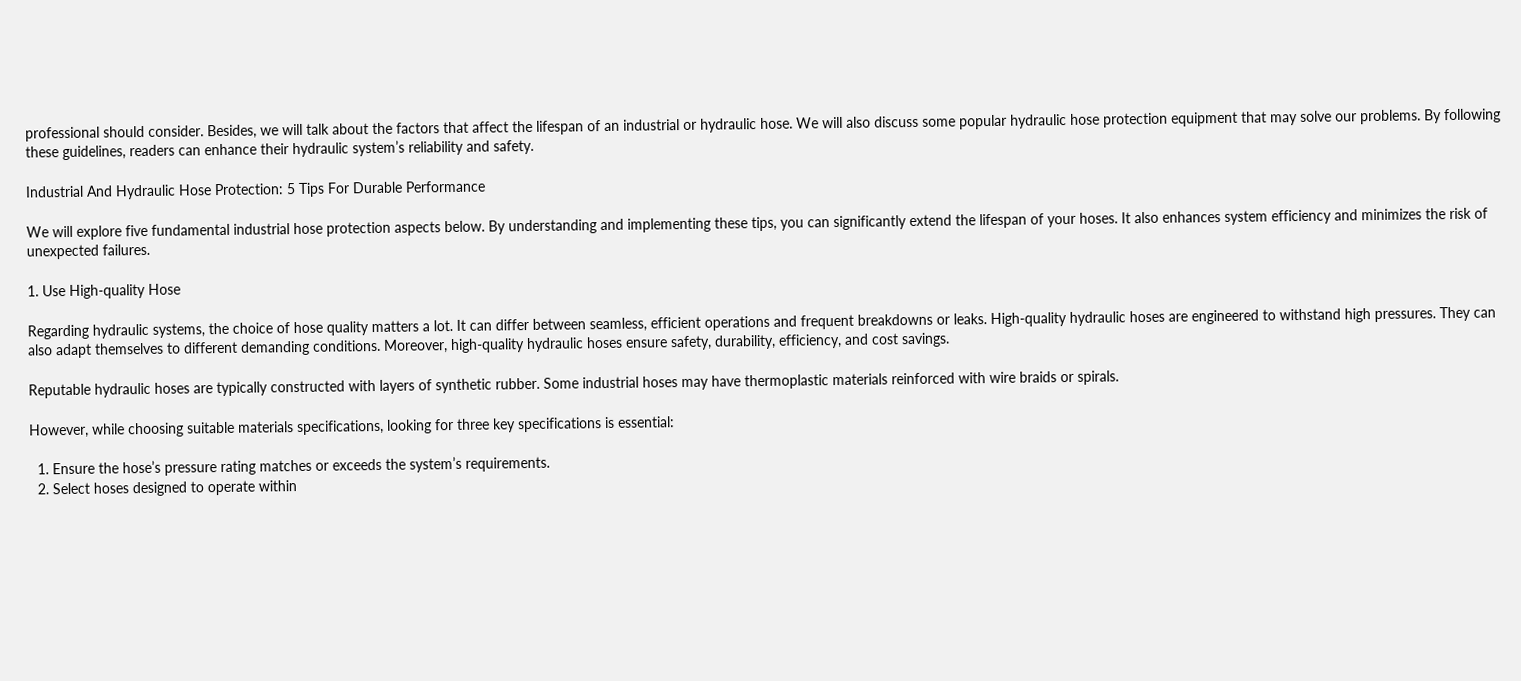professional should consider. Besides, we will talk about the factors that affect the lifespan of an industrial or hydraulic hose. We will also discuss some popular hydraulic hose protection equipment that may solve our problems. By following these guidelines, readers can enhance their hydraulic system’s reliability and safety.

Industrial And Hydraulic Hose Protection: 5 Tips For Durable Performance

We will explore five fundamental industrial hose protection aspects below. By understanding and implementing these tips, you can significantly extend the lifespan of your hoses. It also enhances system efficiency and minimizes the risk of unexpected failures.

1. Use High-quality Hose

Regarding hydraulic systems, the choice of hose quality matters a lot. It can differ between seamless, efficient operations and frequent breakdowns or leaks. High-quality hydraulic hoses are engineered to withstand high pressures. They can also adapt themselves to different demanding conditions. Moreover, high-quality hydraulic hoses ensure safety, durability, efficiency, and cost savings.

Reputable hydraulic hoses are typically constructed with layers of synthetic rubber. Some industrial hoses may have thermoplastic materials reinforced with wire braids or spirals.

However, while choosing suitable materials specifications, looking for three key specifications is essential:

  1. Ensure the hose’s pressure rating matches or exceeds the system’s requirements.
  2. Select hoses designed to operate within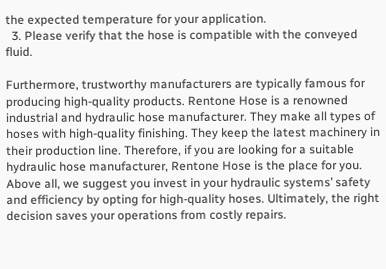the expected temperature for your application.
  3. Please verify that the hose is compatible with the conveyed fluid.

Furthermore, trustworthy manufacturers are typically famous for producing high-quality products. Rentone Hose is a renowned industrial and hydraulic hose manufacturer. They make all types of hoses with high-quality finishing. They keep the latest machinery in their production line. Therefore, if you are looking for a suitable hydraulic hose manufacturer, Rentone Hose is the place for you. Above all, we suggest you invest in your hydraulic systems’ safety and efficiency by opting for high-quality hoses. Ultimately, the right decision saves your operations from costly repairs.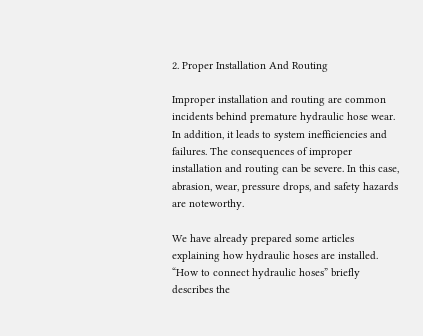2. Proper Installation And Routing

Improper installation and routing are common incidents behind premature hydraulic hose wear. In addition, it leads to system inefficiencies and failures. The consequences of improper installation and routing can be severe. In this case, abrasion, wear, pressure drops, and safety hazards are noteworthy.

We have already prepared some articles explaining how hydraulic hoses are installed. “How to connect hydraulic hoses” briefly describes the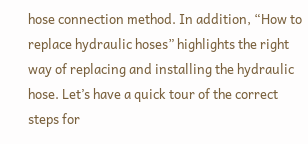hose connection method. In addition, “How to replace hydraulic hoses” highlights the right way of replacing and installing the hydraulic hose. Let’s have a quick tour of the correct steps for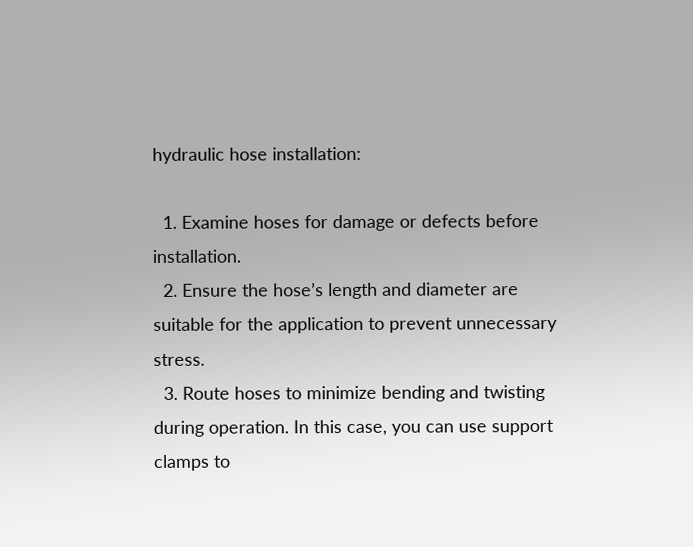hydraulic hose installation:

  1. Examine hoses for damage or defects before installation.
  2. Ensure the hose’s length and diameter are suitable for the application to prevent unnecessary stress.
  3. Route hoses to minimize bending and twisting during operation. In this case, you can use support clamps to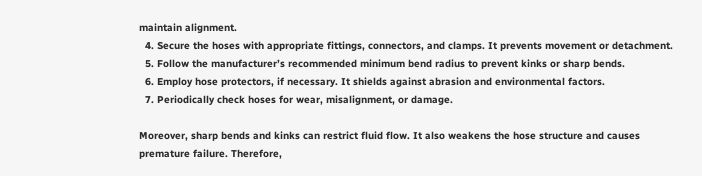maintain alignment.
  4. Secure the hoses with appropriate fittings, connectors, and clamps. It prevents movement or detachment.
  5. Follow the manufacturer’s recommended minimum bend radius to prevent kinks or sharp bends.
  6. Employ hose protectors, if necessary. It shields against abrasion and environmental factors.
  7. Periodically check hoses for wear, misalignment, or damage.

Moreover, sharp bends and kinks can restrict fluid flow. It also weakens the hose structure and causes premature failure. Therefore,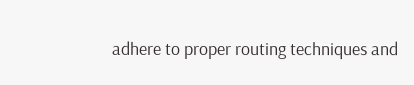adhere to proper routing techniques and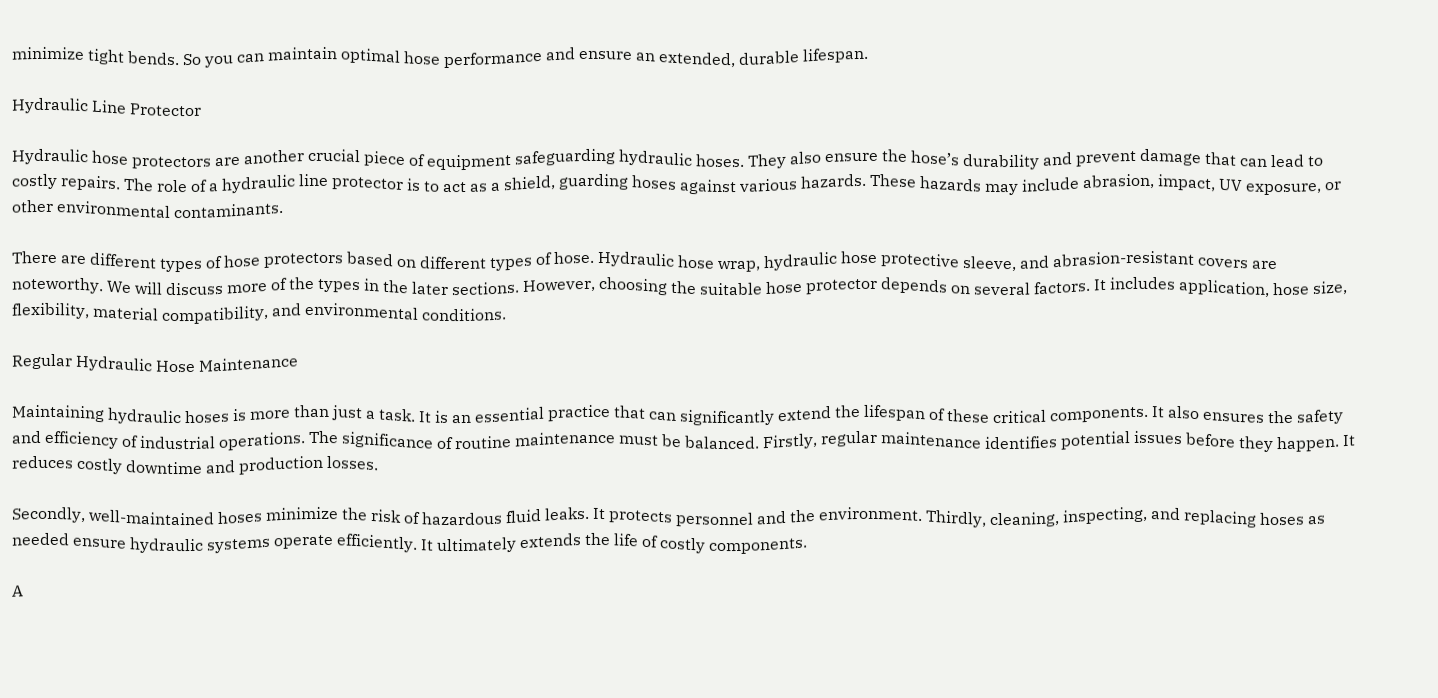minimize tight bends. So you can maintain optimal hose performance and ensure an extended, durable lifespan.

Hydraulic Line Protector

Hydraulic hose protectors are another crucial piece of equipment safeguarding hydraulic hoses. They also ensure the hose’s durability and prevent damage that can lead to costly repairs. The role of a hydraulic line protector is to act as a shield, guarding hoses against various hazards. These hazards may include abrasion, impact, UV exposure, or other environmental contaminants.

There are different types of hose protectors based on different types of hose. Hydraulic hose wrap, hydraulic hose protective sleeve, and abrasion-resistant covers are noteworthy. We will discuss more of the types in the later sections. However, choosing the suitable hose protector depends on several factors. It includes application, hose size, flexibility, material compatibility, and environmental conditions.

Regular Hydraulic Hose Maintenance

Maintaining hydraulic hoses is more than just a task. It is an essential practice that can significantly extend the lifespan of these critical components. It also ensures the safety and efficiency of industrial operations. The significance of routine maintenance must be balanced. Firstly, regular maintenance identifies potential issues before they happen. It reduces costly downtime and production losses.

Secondly, well-maintained hoses minimize the risk of hazardous fluid leaks. It protects personnel and the environment. Thirdly, cleaning, inspecting, and replacing hoses as needed ensure hydraulic systems operate efficiently. It ultimately extends the life of costly components.

A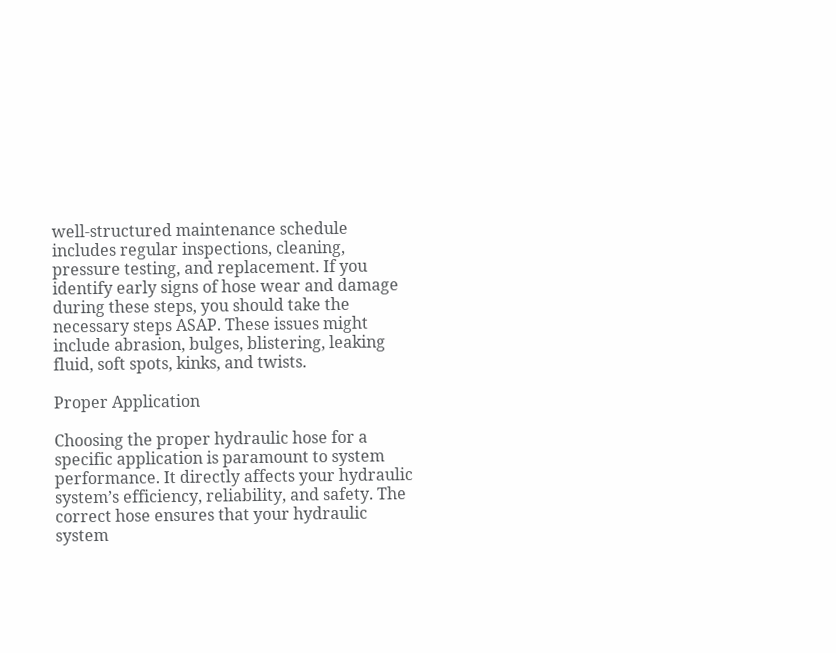well-structured maintenance schedule includes regular inspections, cleaning, pressure testing, and replacement. If you identify early signs of hose wear and damage during these steps, you should take the necessary steps ASAP. These issues might include abrasion, bulges, blistering, leaking fluid, soft spots, kinks, and twists.

Proper Application

Choosing the proper hydraulic hose for a specific application is paramount to system performance. It directly affects your hydraulic system’s efficiency, reliability, and safety. The correct hose ensures that your hydraulic system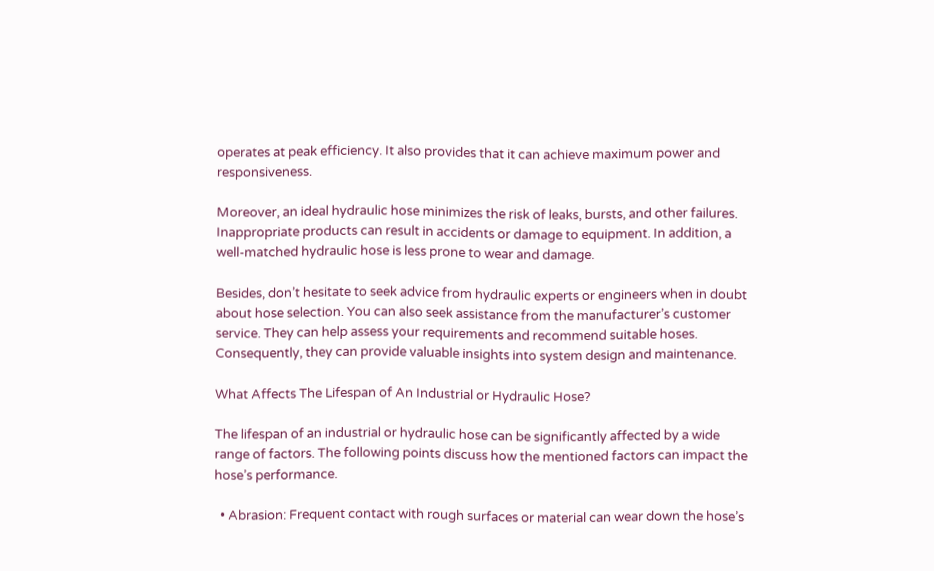operates at peak efficiency. It also provides that it can achieve maximum power and responsiveness.

Moreover, an ideal hydraulic hose minimizes the risk of leaks, bursts, and other failures. Inappropriate products can result in accidents or damage to equipment. In addition, a well-matched hydraulic hose is less prone to wear and damage.

Besides, don’t hesitate to seek advice from hydraulic experts or engineers when in doubt about hose selection. You can also seek assistance from the manufacturer’s customer service. They can help assess your requirements and recommend suitable hoses. Consequently, they can provide valuable insights into system design and maintenance.

What Affects The Lifespan of An Industrial or Hydraulic Hose?

The lifespan of an industrial or hydraulic hose can be significantly affected by a wide range of factors. The following points discuss how the mentioned factors can impact the hose’s performance.

  • Abrasion: Frequent contact with rough surfaces or material can wear down the hose’s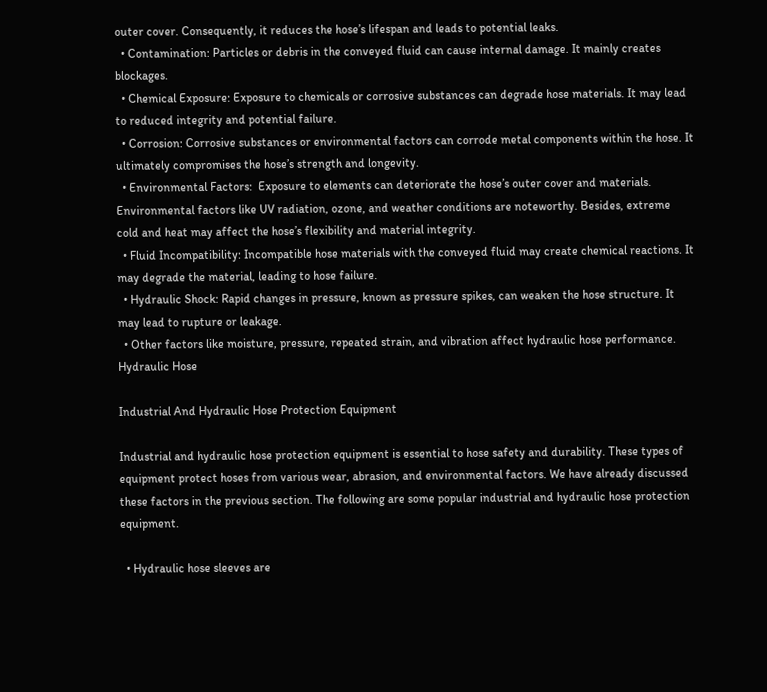outer cover. Consequently, it reduces the hose’s lifespan and leads to potential leaks.
  • Contamination: Particles or debris in the conveyed fluid can cause internal damage. It mainly creates blockages.
  • Chemical Exposure: Exposure to chemicals or corrosive substances can degrade hose materials. It may lead to reduced integrity and potential failure.
  • Corrosion: Corrosive substances or environmental factors can corrode metal components within the hose. It ultimately compromises the hose’s strength and longevity.
  • Environmental Factors:  Exposure to elements can deteriorate the hose’s outer cover and materials. Environmental factors like UV radiation, ozone, and weather conditions are noteworthy. Besides, extreme cold and heat may affect the hose’s flexibility and material integrity.
  • Fluid Incompatibility: Incompatible hose materials with the conveyed fluid may create chemical reactions. It may degrade the material, leading to hose failure.
  • Hydraulic Shock: Rapid changes in pressure, known as pressure spikes, can weaken the hose structure. It may lead to rupture or leakage.
  • Other factors like moisture, pressure, repeated strain, and vibration affect hydraulic hose performance.
Hydraulic Hose

Industrial And Hydraulic Hose Protection Equipment

Industrial and hydraulic hose protection equipment is essential to hose safety and durability. These types of equipment protect hoses from various wear, abrasion, and environmental factors. We have already discussed these factors in the previous section. The following are some popular industrial and hydraulic hose protection equipment.

  • Hydraulic hose sleeves are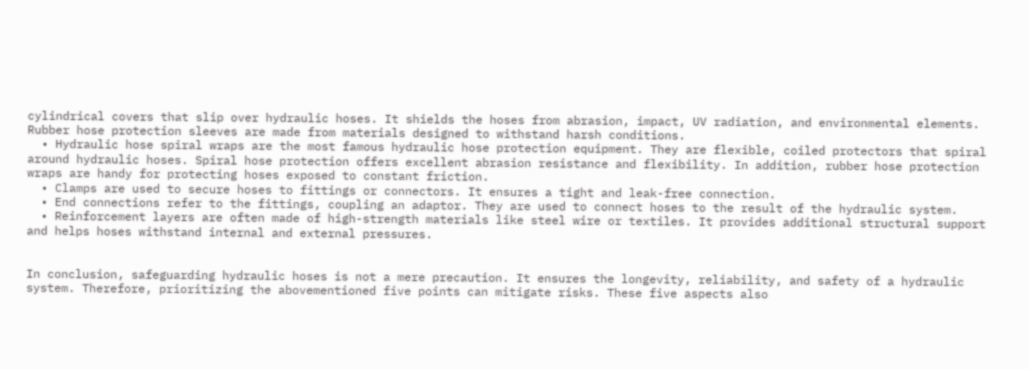cylindrical covers that slip over hydraulic hoses. It shields the hoses from abrasion, impact, UV radiation, and environmental elements. Rubber hose protection sleeves are made from materials designed to withstand harsh conditions.
  • Hydraulic hose spiral wraps are the most famous hydraulic hose protection equipment. They are flexible, coiled protectors that spiral around hydraulic hoses. Spiral hose protection offers excellent abrasion resistance and flexibility. In addition, rubber hose protection wraps are handy for protecting hoses exposed to constant friction.
  • Clamps are used to secure hoses to fittings or connectors. It ensures a tight and leak-free connection.
  • End connections refer to the fittings, coupling an adaptor. They are used to connect hoses to the result of the hydraulic system.
  • Reinforcement layers are often made of high-strength materials like steel wire or textiles. It provides additional structural support and helps hoses withstand internal and external pressures.


In conclusion, safeguarding hydraulic hoses is not a mere precaution. It ensures the longevity, reliability, and safety of a hydraulic system. Therefore, prioritizing the abovementioned five points can mitigate risks. These five aspects also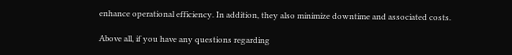enhance operational efficiency. In addition, they also minimize downtime and associated costs.

Above all, if you have any questions regarding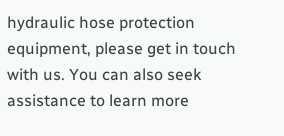hydraulic hose protection equipment, please get in touch with us. You can also seek assistance to learn more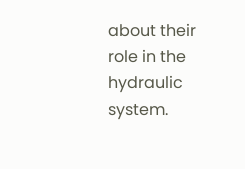about their role in the hydraulic system.